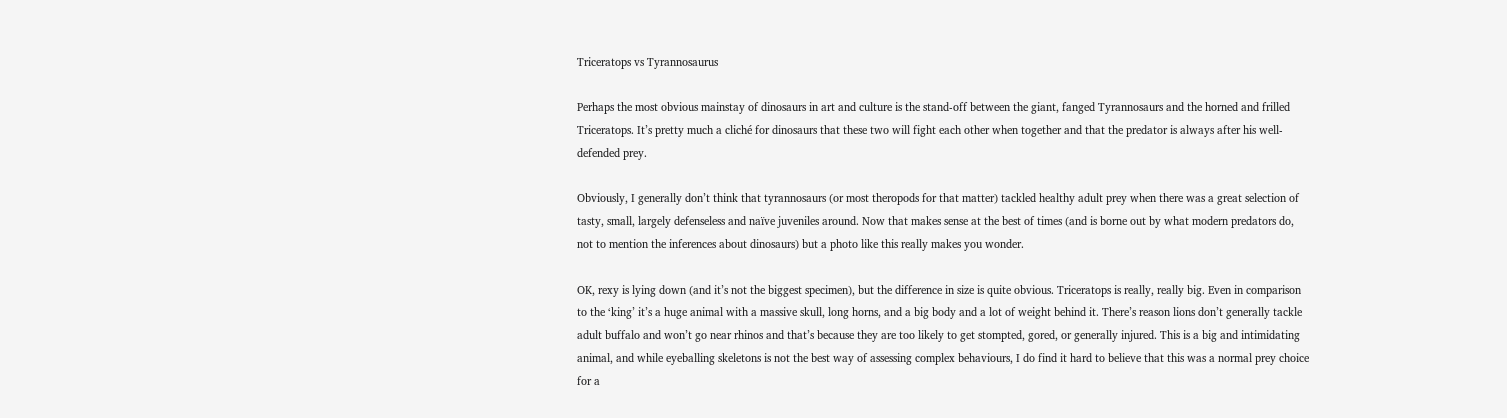Triceratops vs Tyrannosaurus

Perhaps the most obvious mainstay of dinosaurs in art and culture is the stand-off between the giant, fanged Tyrannosaurs and the horned and frilled Triceratops. It’s pretty much a cliché for dinosaurs that these two will fight each other when together and that the predator is always after his well-defended prey.

Obviously, I generally don’t think that tyrannosaurs (or most theropods for that matter) tackled healthy adult prey when there was a great selection of tasty, small, largely defenseless and naïve juveniles around. Now that makes sense at the best of times (and is borne out by what modern predators do, not to mention the inferences about dinosaurs) but a photo like this really makes you wonder.

OK, rexy is lying down (and it’s not the biggest specimen), but the difference in size is quite obvious. Triceratops is really, really big. Even in comparison to the ‘king’ it’s a huge animal with a massive skull, long horns, and a big body and a lot of weight behind it. There’s reason lions don’t generally tackle adult buffalo and won’t go near rhinos and that’s because they are too likely to get stompted, gored, or generally injured. This is a big and intimidating animal, and while eyeballing skeletons is not the best way of assessing complex behaviours, I do find it hard to believe that this was a normal prey choice for a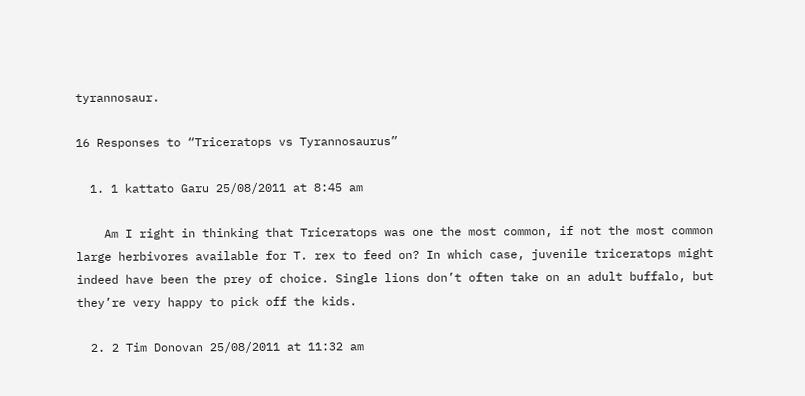tyrannosaur.

16 Responses to “Triceratops vs Tyrannosaurus”

  1. 1 kattato Garu 25/08/2011 at 8:45 am

    Am I right in thinking that Triceratops was one the most common, if not the most common large herbivores available for T. rex to feed on? In which case, juvenile triceratops might indeed have been the prey of choice. Single lions don’t often take on an adult buffalo, but they’re very happy to pick off the kids.

  2. 2 Tim Donovan 25/08/2011 at 11:32 am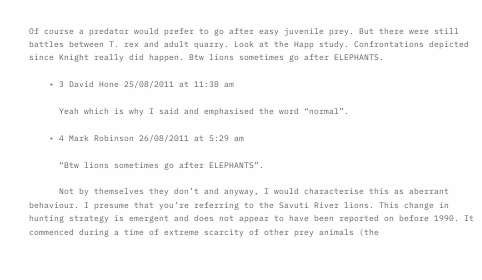Of course a predator would prefer to go after easy juvenile prey. But there were still battles between T. rex and adult quarry. Look at the Happ study. Confrontations depicted since Knight really did happen. Btw lions sometimes go after ELEPHANTS.

    • 3 David Hone 25/08/2011 at 11:38 am

      Yeah which is why I said and emphasised the word “normal”.

    • 4 Mark Robinson 26/08/2011 at 5:29 am

      “Btw lions sometimes go after ELEPHANTS”.

      Not by themselves they don’t and anyway, I would characterise this as aberrant behaviour. I presume that you’re referring to the Savuti River lions. This change in hunting strategy is emergent and does not appear to have been reported on before 1990. It commenced during a time of extreme scarcity of other prey animals (the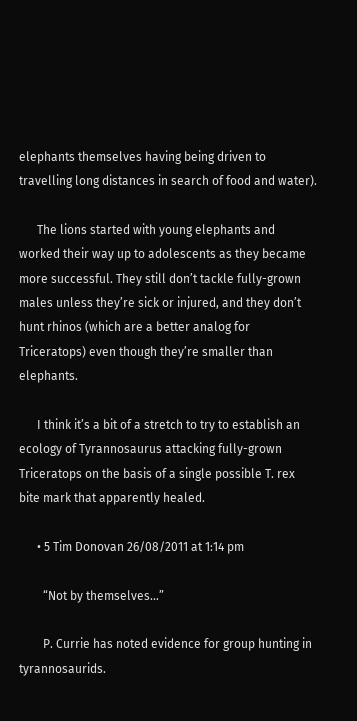elephants themselves having being driven to travelling long distances in search of food and water).

      The lions started with young elephants and worked their way up to adolescents as they became more successful. They still don’t tackle fully-grown males unless they’re sick or injured, and they don’t hunt rhinos (which are a better analog for Triceratops) even though they’re smaller than elephants.

      I think it’s a bit of a stretch to try to establish an ecology of Tyrannosaurus attacking fully-grown Triceratops on the basis of a single possible T. rex bite mark that apparently healed.

      • 5 Tim Donovan 26/08/2011 at 1:14 pm

        “Not by themselves…”

        P. Currie has noted evidence for group hunting in tyrannosaurids.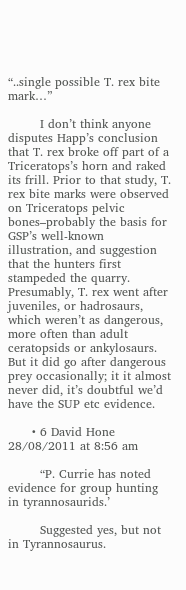“..single possible T. rex bite mark…”

        I don’t think anyone disputes Happ’s conclusion that T. rex broke off part of a Triceratops’s horn and raked its frill. Prior to that study, T. rex bite marks were observed on Triceratops pelvic bones–probably the basis for GSP’s well-known illustration, and suggestion that the hunters first stampeded the quarry. Presumably, T. rex went after juveniles, or hadrosaurs, which weren’t as dangerous, more often than adult ceratopsids or ankylosaurs. But it did go after dangerous prey occasionally; it it almost never did, it’s doubtful we’d have the SUP etc evidence.

      • 6 David Hone 28/08/2011 at 8:56 am

        “P. Currie has noted evidence for group hunting in tyrannosaurids.’

        Suggested yes, but not in Tyrannosaurus.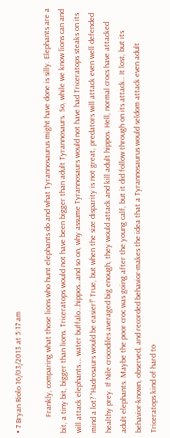• 7 Bryan Riolo 16/03/2013 at 5:17 am

        Frankly, comparing what those lions who hunt elephants do and what Tyrannosaurus might have done is silly. Elephants are a bit, a tiny bit, bigger than lions. Triceratops would not have been bigger than adult Tyrannosaurs. So, while we know lions can and will attack elephants…. water buffalo…hippos…and so on, why assume Tyrannosaurs would not have had Triceratops steaks on its mind a lot? “Hadrosaurs would be easier!” True, but when the size disparity is not great, predators will attack even well defended healthy prey. If Nile crocodiles averaged big enough, they would attack and kill adult hippos. Hell, normal crocs have attacked adult elephants. Maybe the poor croc was going after the young calf, but it did follow through on its attack.. It lost, but its behavior-known, observed, and recorded behavior-makes the idea that a Tyrannosaurus would seldom attack even adult Triceratops kind of hard to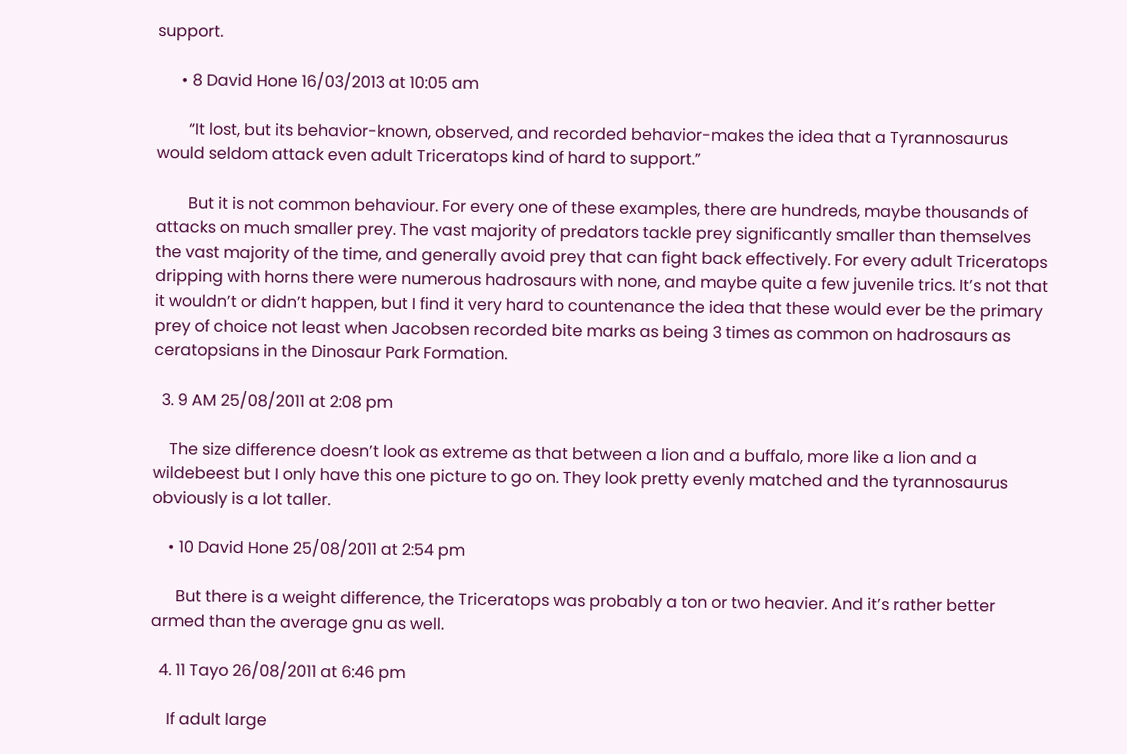support.

      • 8 David Hone 16/03/2013 at 10:05 am

        “It lost, but its behavior-known, observed, and recorded behavior-makes the idea that a Tyrannosaurus would seldom attack even adult Triceratops kind of hard to support.”

        But it is not common behaviour. For every one of these examples, there are hundreds, maybe thousands of attacks on much smaller prey. The vast majority of predators tackle prey significantly smaller than themselves the vast majority of the time, and generally avoid prey that can fight back effectively. For every adult Triceratops dripping with horns there were numerous hadrosaurs with none, and maybe quite a few juvenile trics. It’s not that it wouldn’t or didn’t happen, but I find it very hard to countenance the idea that these would ever be the primary prey of choice not least when Jacobsen recorded bite marks as being 3 times as common on hadrosaurs as ceratopsians in the Dinosaur Park Formation.

  3. 9 AM 25/08/2011 at 2:08 pm

    The size difference doesn’t look as extreme as that between a lion and a buffalo, more like a lion and a wildebeest but I only have this one picture to go on. They look pretty evenly matched and the tyrannosaurus obviously is a lot taller.

    • 10 David Hone 25/08/2011 at 2:54 pm

      But there is a weight difference, the Triceratops was probably a ton or two heavier. And it’s rather better armed than the average gnu as well.

  4. 11 Tayo 26/08/2011 at 6:46 pm

    If adult large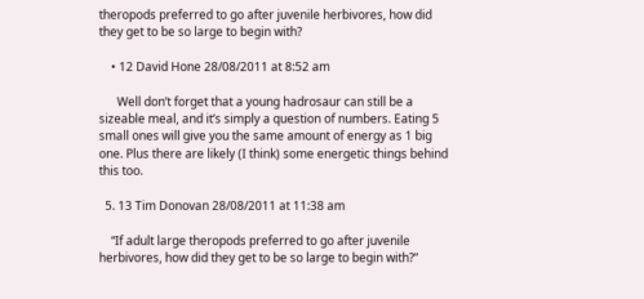theropods preferred to go after juvenile herbivores, how did they get to be so large to begin with?

    • 12 David Hone 28/08/2011 at 8:52 am

      Well don’t forget that a young hadrosaur can still be a sizeable meal, and it’s simply a question of numbers. Eating 5 small ones will give you the same amount of energy as 1 big one. Plus there are likely (I think) some energetic things behind this too.

  5. 13 Tim Donovan 28/08/2011 at 11:38 am

    “If adult large theropods preferred to go after juvenile herbivores, how did they get to be so large to begin with?”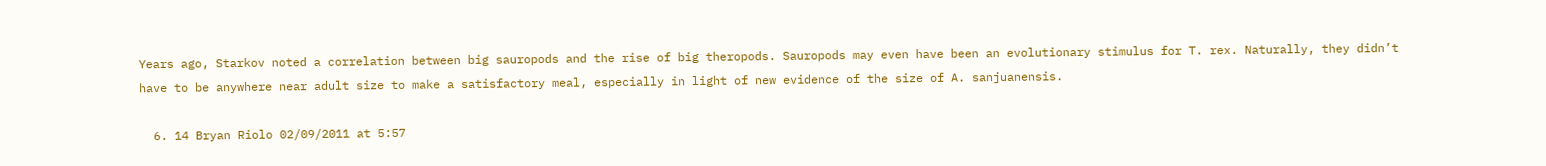Years ago, Starkov noted a correlation between big sauropods and the rise of big theropods. Sauropods may even have been an evolutionary stimulus for T. rex. Naturally, they didn’t have to be anywhere near adult size to make a satisfactory meal, especially in light of new evidence of the size of A. sanjuanensis.

  6. 14 Bryan Riolo 02/09/2011 at 5:57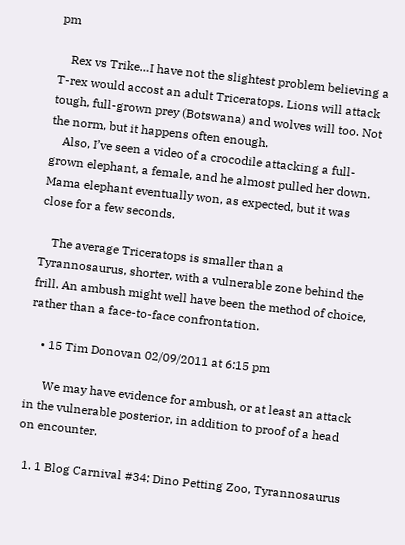pm

    Rex vs Trike…I have not the slightest problem believing a T-rex would accost an adult Triceratops. Lions will attack tough, full-grown prey (Botswana) and wolves will too. Not the norm, but it happens often enough.
    Also, I’ve seen a video of a crocodile attacking a full-grown elephant, a female, and he almost pulled her down. Mama elephant eventually won, as expected, but it was close for a few seconds.

    The average Triceratops is smaller than a Tyrannosaurus, shorter, with a vulnerable zone behind the frill. An ambush might well have been the method of choice, rather than a face-to-face confrontation.

    • 15 Tim Donovan 02/09/2011 at 6:15 pm

      We may have evidence for ambush, or at least an attack in the vulnerable posterior, in addition to proof of a head on encounter.

  1. 1 Blog Carnival #34: Dino Petting Zoo, Tyrannosaurus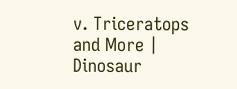v. Triceratops and More | Dinosaur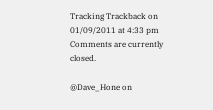Tracking Trackback on 01/09/2011 at 4:33 pm
Comments are currently closed.

@Dave_Hone on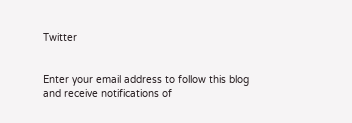Twitter


Enter your email address to follow this blog and receive notifications of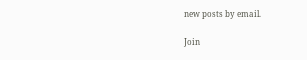new posts by email.

Join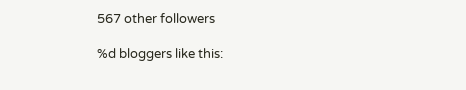567 other followers

%d bloggers like this: